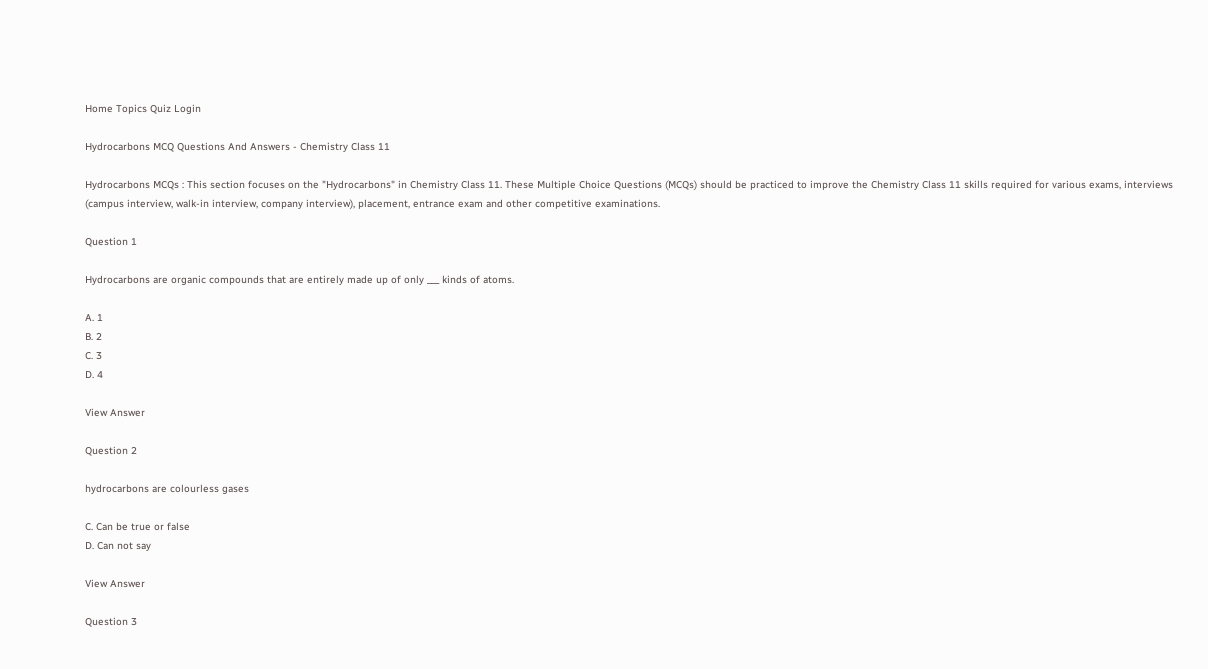Home Topics Quiz Login

Hydrocarbons MCQ Questions And Answers - Chemistry Class 11

Hydrocarbons MCQs : This section focuses on the "Hydrocarbons" in Chemistry Class 11. These Multiple Choice Questions (MCQs) should be practiced to improve the Chemistry Class 11 skills required for various exams, interviews (campus interview, walk-in interview, company interview), placement, entrance exam and other competitive examinations.

Question 1

Hydrocarbons are organic compounds that are entirely made up of only ___ kinds of atoms.

A. 1
B. 2
C. 3
D. 4

View Answer

Question 2

hydrocarbons are colourless gases

C. Can be true or false
D. Can not say

View Answer

Question 3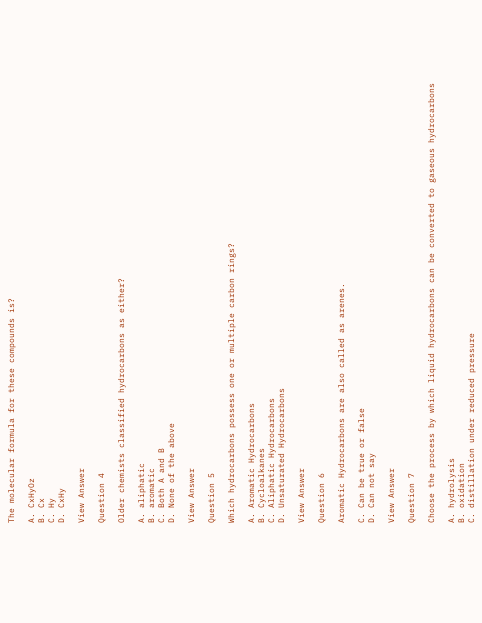The molecular formula for these compounds is?

A. CxHyOz
B. Cx
C. Hy
D. CxHy

View Answer

Question 4

Older chemists classified hydrocarbons as either?

A. aliphatic
B. aromatic
C. Both A and B
D. None of the above

View Answer

Question 5

Which hydrocarbons possess one or multiple carbon rings?

A. Aromatic Hydrocarbons
B. Cycloalkanes
C. Aliphatic Hydrocarbons
D. Unsaturated Hydrocarbons

View Answer

Question 6

Aromatic Hydrocarbons are also called as arenes.

C. Can be true or false
D. Can not say

View Answer

Question 7

Choose the process by which liquid hydrocarbons can be converted to gaseous hydrocarbons

A. hydrolysis
B. oxidation
C. distillation under reduced pressure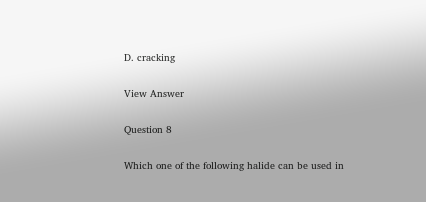D. cracking

View Answer

Question 8

Which one of the following halide can be used in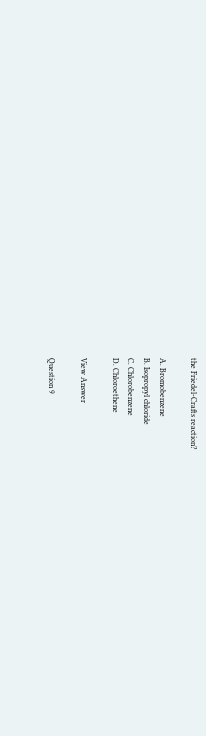the Friedel-Crafts reaction?

A. Bromobenzene
B. Isopropyl chloride
C. Chlorobenzene
D. Chloroethene

View Answer

Question 9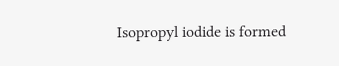Isopropyl iodide is formed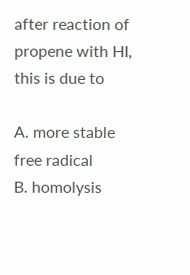after reaction of propene with HI, this is due to

A. more stable free radical
B. homolysis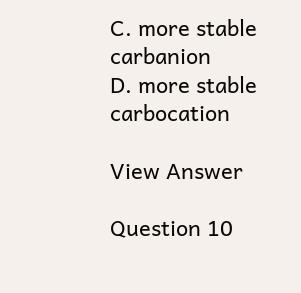C. more stable carbanion
D. more stable carbocation

View Answer

Question 10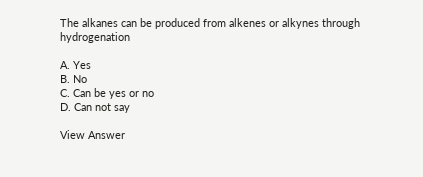The alkanes can be produced from alkenes or alkynes through hydrogenation

A. Yes
B. No
C. Can be yes or no
D. Can not say

View Answer